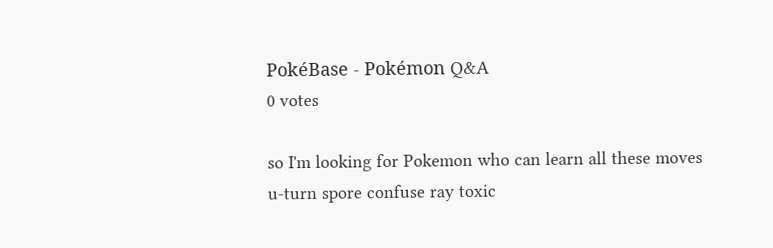PokéBase - Pokémon Q&A
0 votes

so I'm looking for Pokemon who can learn all these moves u-turn spore confuse ray toxic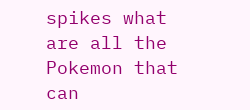spikes what are all the Pokemon that can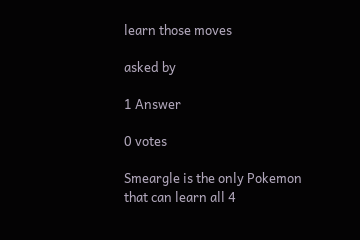learn those moves

asked by

1 Answer

0 votes

Smeargle is the only Pokemon that can learn all 4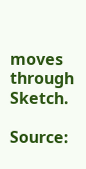moves through Sketch.

Source: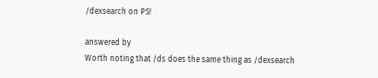/dexsearch on PS!

answered by
Worth noting that /ds does the same thing as /dexsearch